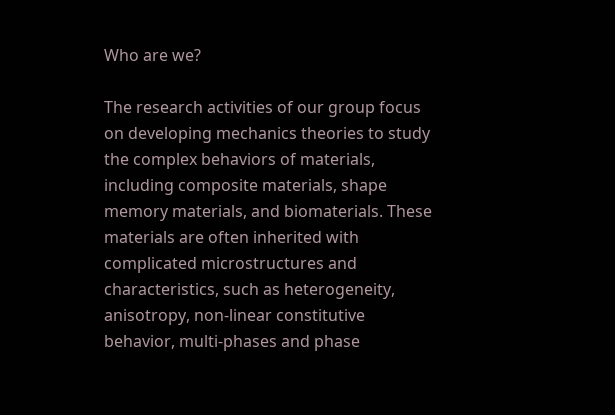Who are we?

The research activities of our group focus on developing mechanics theories to study the complex behaviors of materials, including composite materials, shape memory materials, and biomaterials. These materials are often inherited with complicated microstructures and characteristics, such as heterogeneity, anisotropy, non-linear constitutive behavior, multi-phases and phase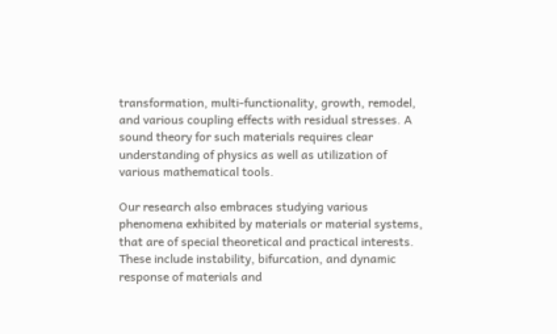transformation, multi-functionality, growth, remodel, and various coupling effects with residual stresses. A sound theory for such materials requires clear understanding of physics as well as utilization of various mathematical tools.

Our research also embraces studying various phenomena exhibited by materials or material systems, that are of special theoretical and practical interests. These include instability, bifurcation, and dynamic response of materials and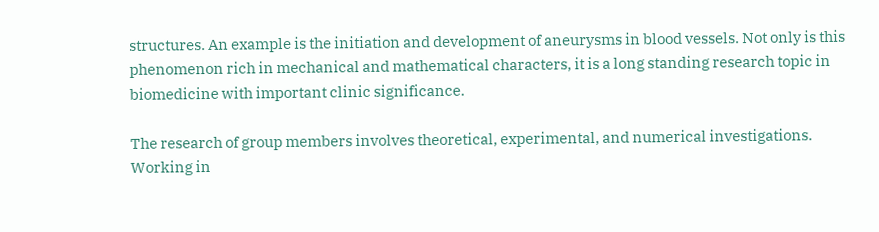structures. An example is the initiation and development of aneurysms in blood vessels. Not only is this phenomenon rich in mechanical and mathematical characters, it is a long standing research topic in biomedicine with important clinic significance.

The research of group members involves theoretical, experimental, and numerical investigations. Working in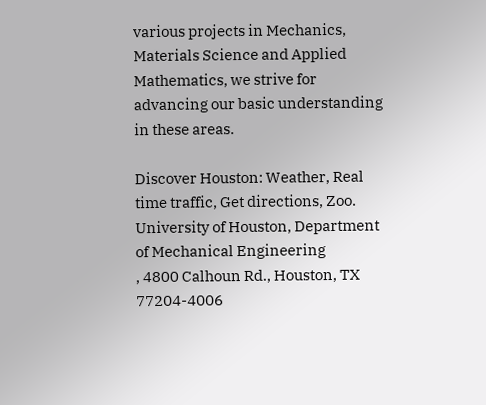various projects in Mechanics, Materials Science and Applied Mathematics, we strive for advancing our basic understanding in these areas.

Discover Houston: Weather, Real time traffic, Get directions, Zoo.
University of Houston, Department of Mechanical Engineering
, 4800 Calhoun Rd., Houston, TX 77204-4006